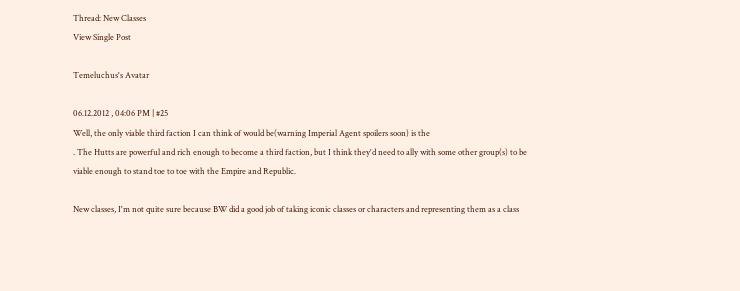Thread: New Classes
View Single Post

Temeluchus's Avatar

06.12.2012 , 04:06 PM | #25
Well, the only viable third faction I can think of would be(warning Imperial Agent spoilers soon) is the
. The Hutts are powerful and rich enough to become a third faction, but I think they'd need to ally with some other group(s) to be viable enough to stand toe to toe with the Empire and Republic.

New classes, I'm not quite sure because BW did a good job of taking iconic classes or characters and representing them as a class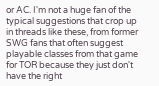or AC. I'm not a huge fan of the typical suggestions that crop up in threads like these, from former SWG fans that often suggest playable classes from that game for TOR because they just don't have the right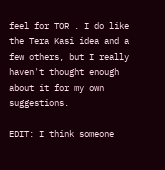feel for TOR . I do like the Tera Kasi idea and a few others, but I really haven't thought enough about it for my own suggestions.

EDIT: I think someone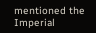mentioned the Imperial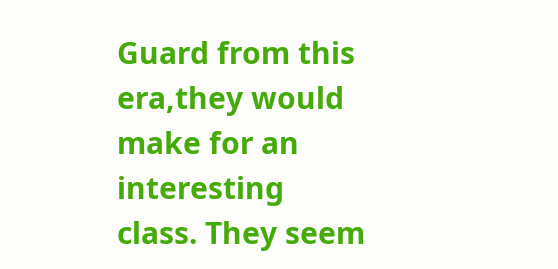Guard from this era,they would make for an interesting class. They seem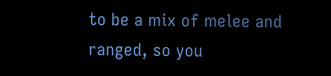to be a mix of melee and ranged, so you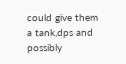could give them a tank,dps and possibly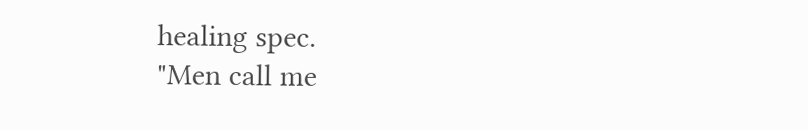healing spec.
"Men call me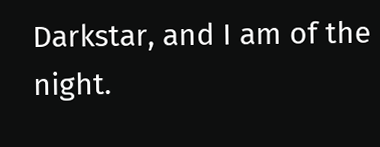Darkstar, and I am of the night.